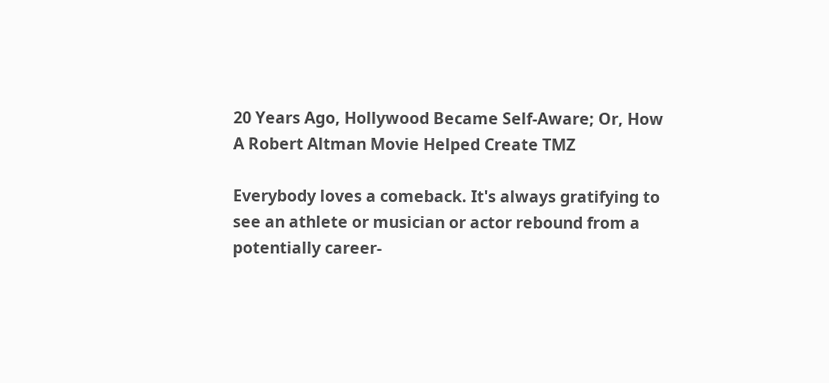20 Years Ago, Hollywood Became Self-Aware; Or, How A Robert Altman Movie Helped Create TMZ

Everybody loves a comeback. It's always gratifying to see an athlete or musician or actor rebound from a potentially career-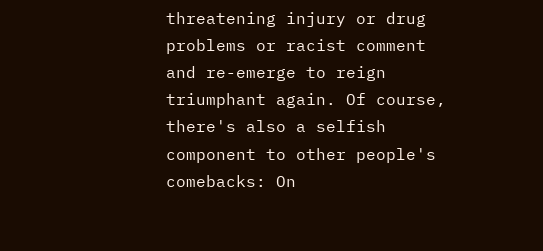threatening injury or drug problems or racist comment and re-emerge to reign triumphant again. Of course, there's also a selfish component to other people's comebacks: On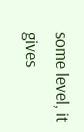some level, it gives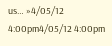us… »4/05/12 4:00pm4/05/12 4:00pm